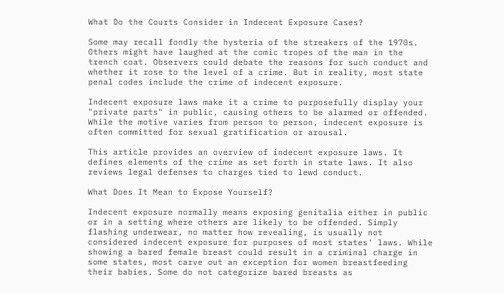What Do the Courts Consider in Indecent Exposure Cases?

Some may recall fondly the hysteria of the streakers of the 1970s. Others might have laughed at the comic tropes of the man in the trench coat. Observers could debate the reasons for such conduct and whether it rose to the level of a crime. But in reality, most state penal codes include the crime of indecent exposure.

Indecent exposure laws make it a crime to purposefully display your "private parts" in public, causing others to be alarmed or offended. While the motive varies from person to person, indecent exposure is often committed for sexual gratification or arousal.

This article provides an overview of indecent exposure laws. It defines elements of the crime as set forth in state laws. It also reviews legal defenses to charges tied to lewd conduct.

What Does It Mean to Expose Yourself?

Indecent exposure normally means exposing genitalia either in public or in a setting where others are likely to be offended. Simply flashing underwear, no matter how revealing, is usually not considered indecent exposure for purposes of most states' laws. While showing a bared female breast could result in a criminal charge in some states, most carve out an exception for women breastfeeding their babies. Some do not categorize bared breasts as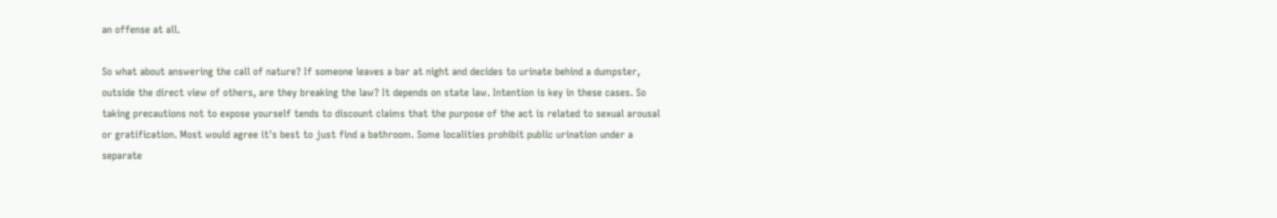an offense at all.

So what about answering the call of nature? If someone leaves a bar at night and decides to urinate behind a dumpster, outside the direct view of others, are they breaking the law? It depends on state law. Intention is key in these cases. So taking precautions not to expose yourself tends to discount claims that the purpose of the act is related to sexual arousal or gratification. Most would agree it's best to just find a bathroom. Some localities prohibit public urination under a separate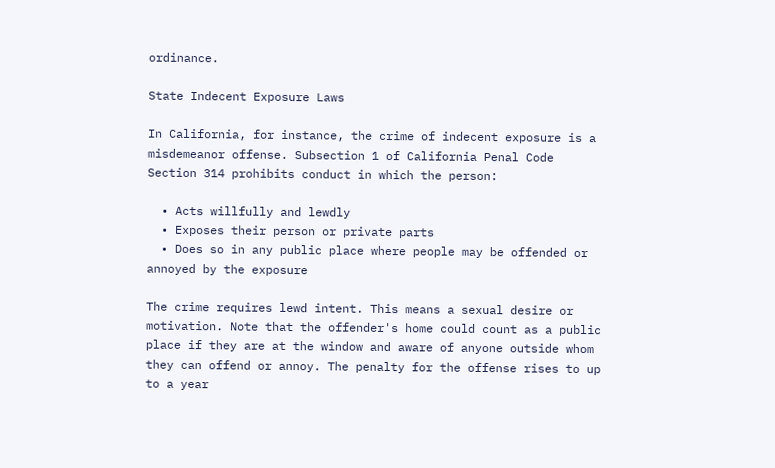ordinance.

State Indecent Exposure Laws

In California, for instance, the crime of indecent exposure is a misdemeanor offense. Subsection 1 of California Penal Code Section 314 prohibits conduct in which the person:

  • Acts willfully and lewdly
  • Exposes their person or private parts
  • Does so in any public place where people may be offended or annoyed by the exposure

The crime requires lewd intent. This means a sexual desire or motivation. Note that the offender's home could count as a public place if they are at the window and aware of anyone outside whom they can offend or annoy. The penalty for the offense rises to up to a year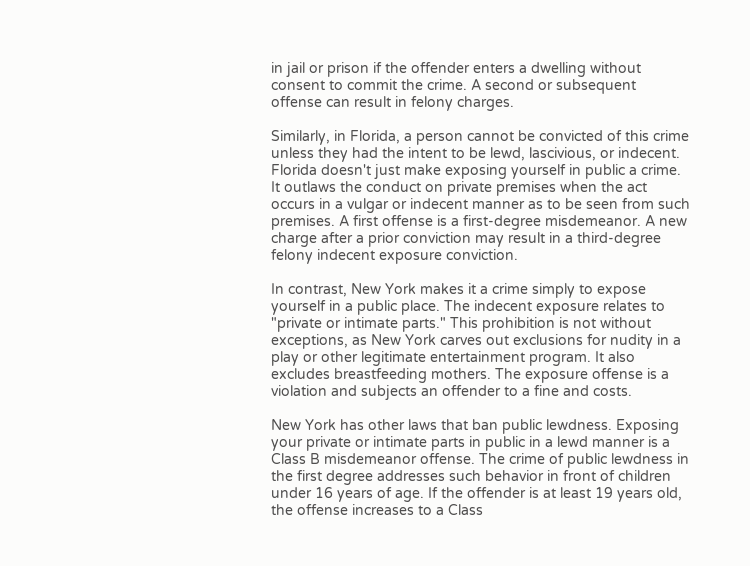in jail or prison if the offender enters a dwelling without consent to commit the crime. A second or subsequent offense can result in felony charges.

Similarly, in Florida, a person cannot be convicted of this crime unless they had the intent to be lewd, lascivious, or indecent. Florida doesn't just make exposing yourself in public a crime. It outlaws the conduct on private premises when the act occurs in a vulgar or indecent manner as to be seen from such premises. A first offense is a first-degree misdemeanor. A new charge after a prior conviction may result in a third-degree felony indecent exposure conviction.

In contrast, New York makes it a crime simply to expose yourself in a public place. The indecent exposure relates to "private or intimate parts." This prohibition is not without exceptions, as New York carves out exclusions for nudity in a play or other legitimate entertainment program. It also excludes breastfeeding mothers. The exposure offense is a violation and subjects an offender to a fine and costs.

New York has other laws that ban public lewdness. Exposing your private or intimate parts in public in a lewd manner is a Class B misdemeanor offense. The crime of public lewdness in the first degree addresses such behavior in front of children under 16 years of age. If the offender is at least 19 years old, the offense increases to a Class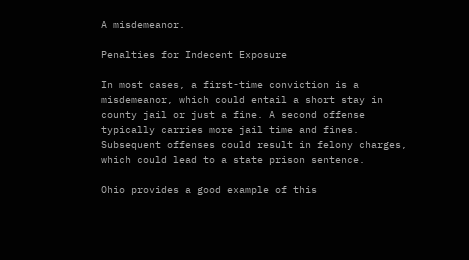A misdemeanor.

Penalties for Indecent Exposure

In most cases, a first-time conviction is a misdemeanor, which could entail a short stay in county jail or just a fine. A second offense typically carries more jail time and fines. Subsequent offenses could result in felony charges, which could lead to a state prison sentence.

Ohio provides a good example of this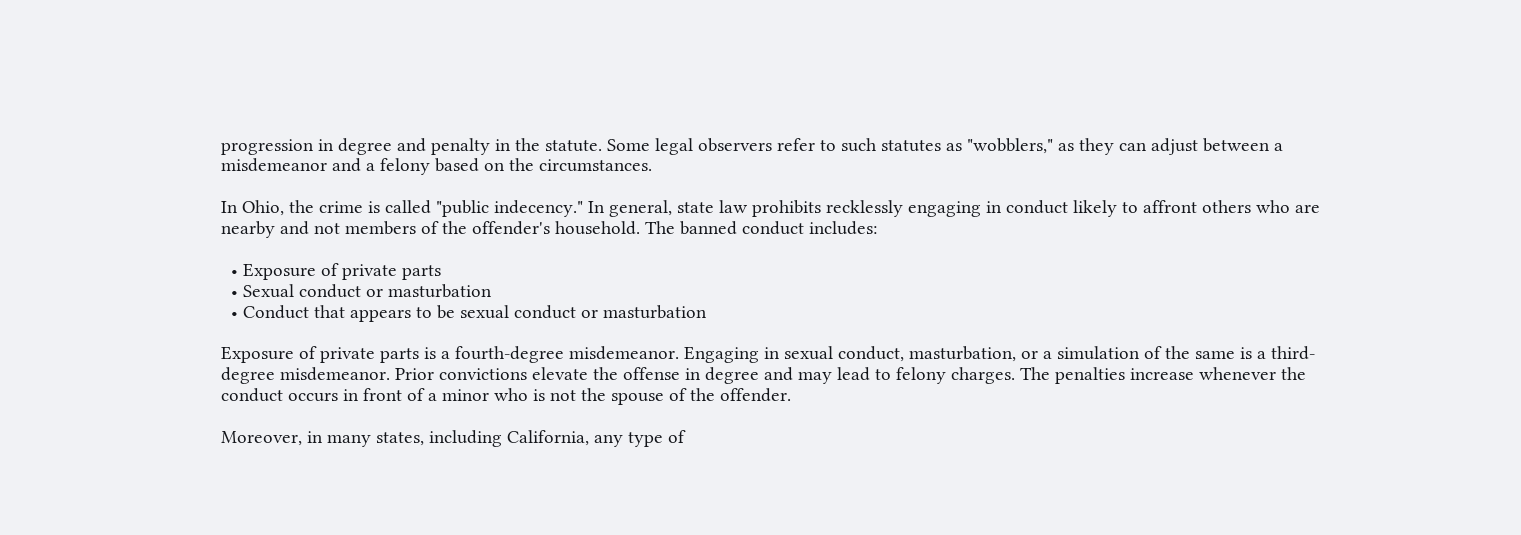progression in degree and penalty in the statute. Some legal observers refer to such statutes as "wobblers," as they can adjust between a misdemeanor and a felony based on the circumstances.

In Ohio, the crime is called "public indecency." In general, state law prohibits recklessly engaging in conduct likely to affront others who are nearby and not members of the offender's household. The banned conduct includes:

  • Exposure of private parts
  • Sexual conduct or masturbation
  • Conduct that appears to be sexual conduct or masturbation

Exposure of private parts is a fourth-degree misdemeanor. Engaging in sexual conduct, masturbation, or a simulation of the same is a third-degree misdemeanor. Prior convictions elevate the offense in degree and may lead to felony charges. The penalties increase whenever the conduct occurs in front of a minor who is not the spouse of the offender.

Moreover, in many states, including California, any type of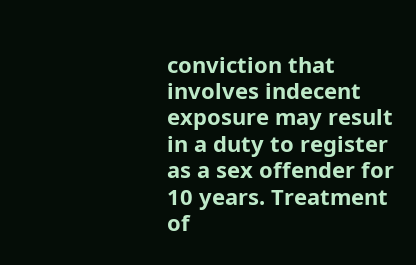conviction that involves indecent exposure may result in a duty to register as a sex offender for 10 years. Treatment of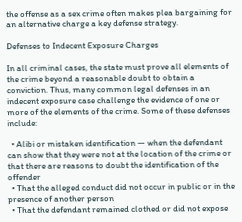the offense as a sex crime often makes plea bargaining for an alternative charge a key defense strategy.

Defenses to Indecent Exposure Charges

In all criminal cases, the state must prove all elements of the crime beyond a reasonable doubt to obtain a conviction. Thus, many common legal defenses in an indecent exposure case challenge the evidence of one or more of the elements of the crime. Some of these defenses include:

  • Alibi or mistaken identification — when the defendant can show that they were not at the location of the crime or that there are reasons to doubt the identification of the offender
  • That the alleged conduct did not occur in public or in the presence of another person
  • That the defendant remained clothed or did not expose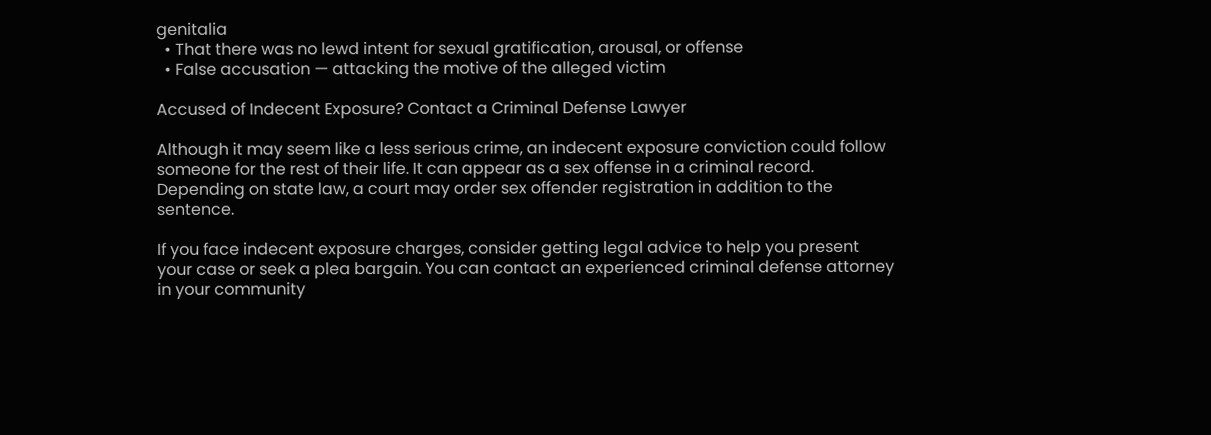genitalia
  • That there was no lewd intent for sexual gratification, arousal, or offense
  • False accusation — attacking the motive of the alleged victim

Accused of Indecent Exposure? Contact a Criminal Defense Lawyer

Although it may seem like a less serious crime, an indecent exposure conviction could follow someone for the rest of their life. It can appear as a sex offense in a criminal record. Depending on state law, a court may order sex offender registration in addition to the sentence.

If you face indecent exposure charges, consider getting legal advice to help you present your case or seek a plea bargain. You can contact an experienced criminal defense attorney in your community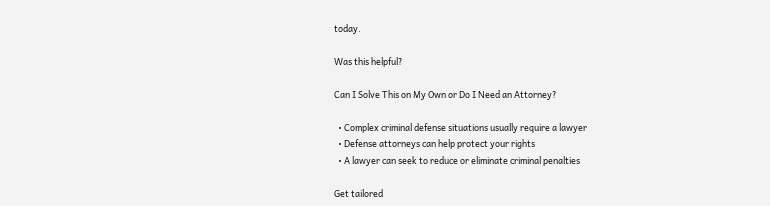today.

Was this helpful?

Can I Solve This on My Own or Do I Need an Attorney?

  • Complex criminal defense situations usually require a lawyer
  • Defense attorneys can help protect your rights
  • A lawyer can seek to reduce or eliminate criminal penalties

Get tailored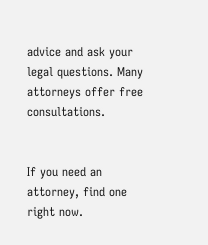advice and ask your legal questions. Many attorneys offer free consultations.


If you need an attorney, find one right now.